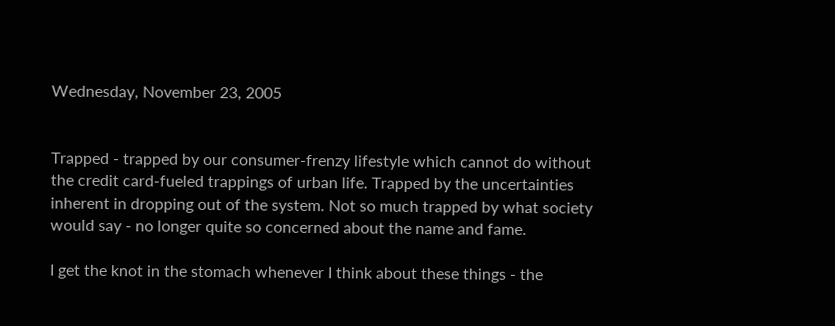Wednesday, November 23, 2005


Trapped - trapped by our consumer-frenzy lifestyle which cannot do without the credit card-fueled trappings of urban life. Trapped by the uncertainties inherent in dropping out of the system. Not so much trapped by what society would say - no longer quite so concerned about the name and fame.

I get the knot in the stomach whenever I think about these things - the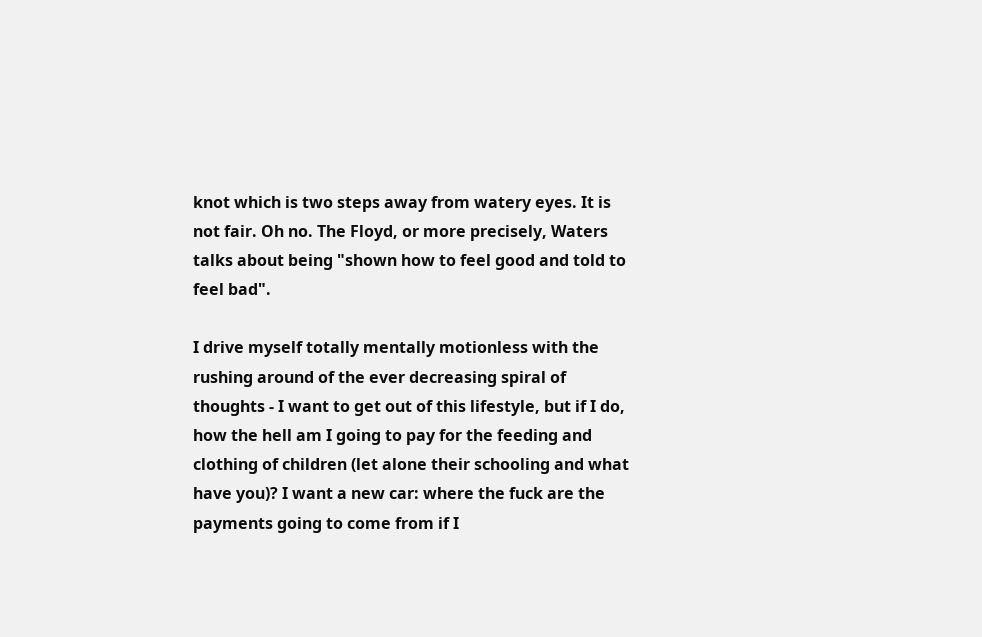knot which is two steps away from watery eyes. It is not fair. Oh no. The Floyd, or more precisely, Waters talks about being "shown how to feel good and told to feel bad".

I drive myself totally mentally motionless with the rushing around of the ever decreasing spiral of thoughts - I want to get out of this lifestyle, but if I do, how the hell am I going to pay for the feeding and clothing of children (let alone their schooling and what have you)? I want a new car: where the fuck are the payments going to come from if I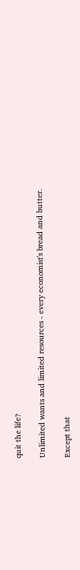quit the life?

Unlimited wants and limited resources - every economist's bread and butter.

Except that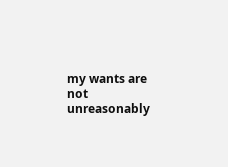my wants are not unreasonably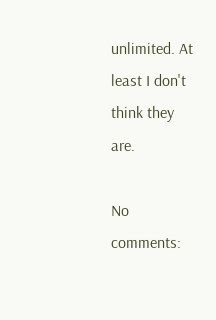unlimited. At least I don't think they are.

No comments: